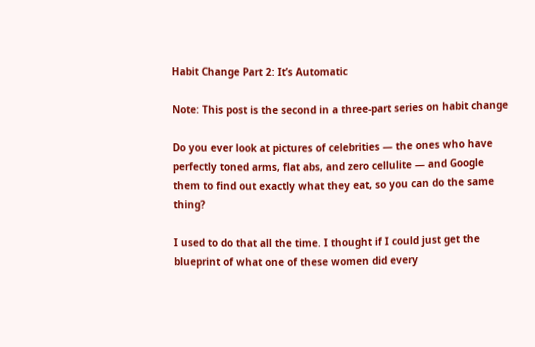Habit Change Part 2: It’s Automatic

Note: This post is the second in a three-part series on habit change

Do you ever look at pictures of celebrities — the ones who have perfectly toned arms, flat abs, and zero cellulite — and Google them to find out exactly what they eat, so you can do the same thing?

I used to do that all the time. I thought if I could just get the blueprint of what one of these women did every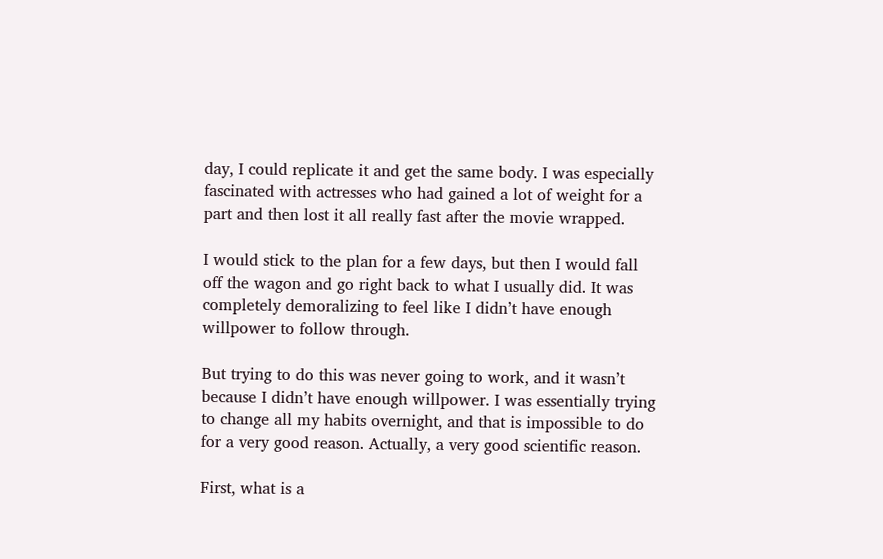day, I could replicate it and get the same body. I was especially fascinated with actresses who had gained a lot of weight for a part and then lost it all really fast after the movie wrapped.

I would stick to the plan for a few days, but then I would fall off the wagon and go right back to what I usually did. It was completely demoralizing to feel like I didn’t have enough willpower to follow through.

But trying to do this was never going to work, and it wasn’t because I didn’t have enough willpower. I was essentially trying to change all my habits overnight, and that is impossible to do for a very good reason. Actually, a very good scientific reason.

First, what is a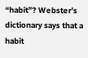“habit”? Webster’s dictionary says that a habit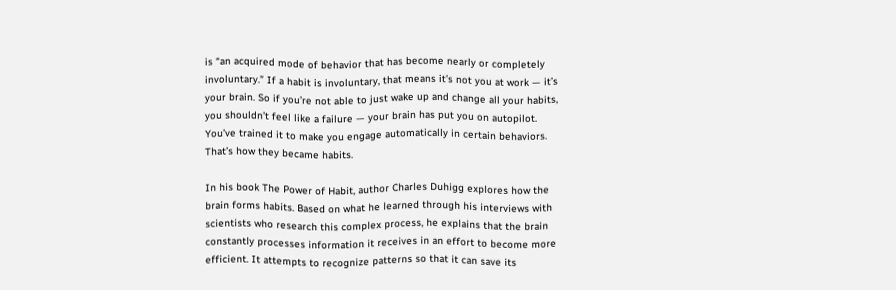is “an acquired mode of behavior that has become nearly or completely involuntary.” If a habit is involuntary, that means it’s not you at work — it’s your brain. So if you’re not able to just wake up and change all your habits, you shouldn’t feel like a failure — your brain has put you on autopilot. You’ve trained it to make you engage automatically in certain behaviors. That’s how they became habits.

In his book The Power of Habit, author Charles Duhigg explores how the brain forms habits. Based on what he learned through his interviews with scientists who research this complex process, he explains that the brain constantly processes information it receives in an effort to become more efficient. It attempts to recognize patterns so that it can save its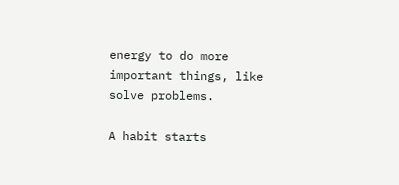energy to do more important things, like solve problems.

A habit starts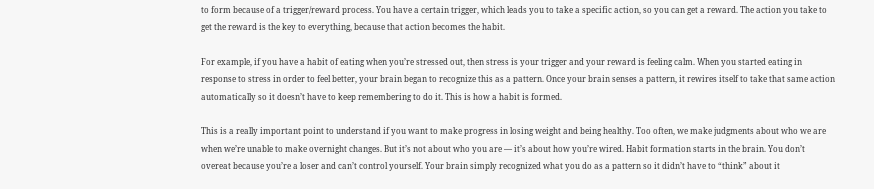to form because of a trigger/reward process. You have a certain trigger, which leads you to take a specific action, so you can get a reward. The action you take to get the reward is the key to everything, because that action becomes the habit.

For example, if you have a habit of eating when you’re stressed out, then stress is your trigger and your reward is feeling calm. When you started eating in response to stress in order to feel better, your brain began to recognize this as a pattern. Once your brain senses a pattern, it rewires itself to take that same action automatically so it doesn’t have to keep remembering to do it. This is how a habit is formed.

This is a really important point to understand if you want to make progress in losing weight and being healthy. Too often, we make judgments about who we are when we’re unable to make overnight changes. But it’s not about who you are — it’s about how you’re wired. Habit formation starts in the brain. You don’t overeat because you’re a loser and can’t control yourself. Your brain simply recognized what you do as a pattern so it didn’t have to “think” about it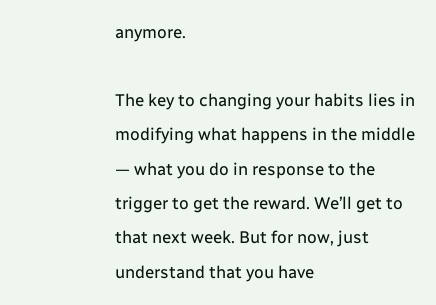anymore.

The key to changing your habits lies in modifying what happens in the middle — what you do in response to the trigger to get the reward. We’ll get to that next week. But for now, just understand that you have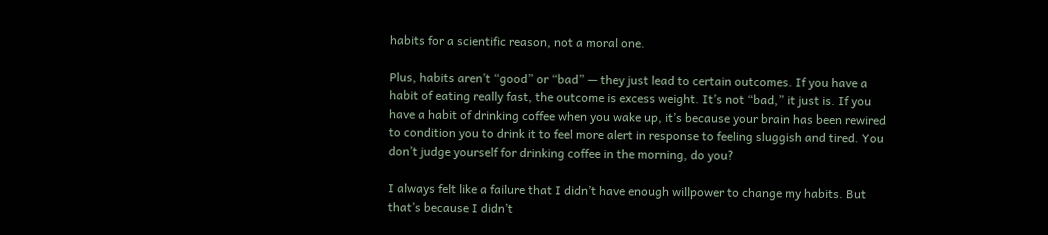habits for a scientific reason, not a moral one.

Plus, habits aren’t “good” or “bad” — they just lead to certain outcomes. If you have a habit of eating really fast, the outcome is excess weight. It’s not “bad,” it just is. If you have a habit of drinking coffee when you wake up, it’s because your brain has been rewired to condition you to drink it to feel more alert in response to feeling sluggish and tired. You don’t judge yourself for drinking coffee in the morning, do you?

I always felt like a failure that I didn’t have enough willpower to change my habits. But that’s because I didn’t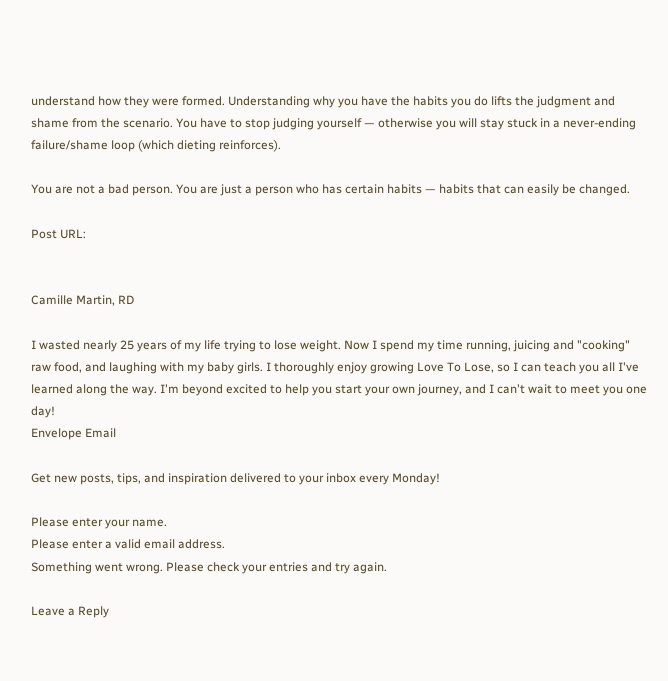understand how they were formed. Understanding why you have the habits you do lifts the judgment and shame from the scenario. You have to stop judging yourself — otherwise you will stay stuck in a never-ending failure/shame loop (which dieting reinforces).

You are not a bad person. You are just a person who has certain habits — habits that can easily be changed.

Post URL:


Camille Martin, RD

I wasted nearly 25 years of my life trying to lose weight. Now I spend my time running, juicing and "cooking" raw food, and laughing with my baby girls. I thoroughly enjoy growing Love To Lose, so I can teach you all I've learned along the way. I'm beyond excited to help you start your own journey, and I can't wait to meet you one day!
Envelope Email

Get new posts, tips, and inspiration delivered to your inbox every Monday!

Please enter your name.
Please enter a valid email address.
Something went wrong. Please check your entries and try again.

Leave a Reply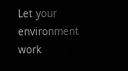Let your environment work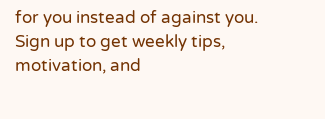for you instead of against you. Sign up to get weekly tips, motivation, and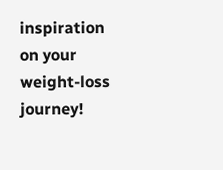inspiration on your weight-loss journey!